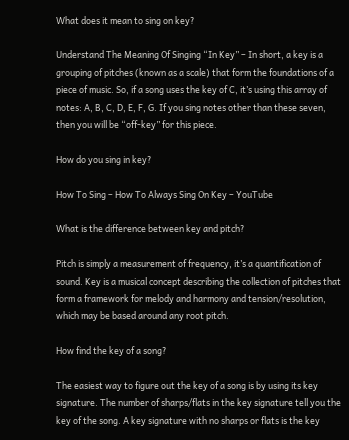What does it mean to sing on key?

Understand The Meaning Of Singing “In Key” – In short, a key is a grouping of pitches (known as a scale) that form the foundations of a piece of music. So, if a song uses the key of C, it’s using this array of notes: A, B, C, D, E, F, G. If you sing notes other than these seven, then you will be “off-key” for this piece.

How do you sing in key?

How To Sing – How To Always Sing On Key – YouTube

What is the difference between key and pitch?

Pitch is simply a measurement of frequency, it’s a quantification of sound. Key is a musical concept describing the collection of pitches that form a framework for melody and harmony and tension/resolution, which may be based around any root pitch.

How find the key of a song?

The easiest way to figure out the key of a song is by using its key signature. The number of sharps/flats in the key signature tell you the key of the song. A key signature with no sharps or flats is the key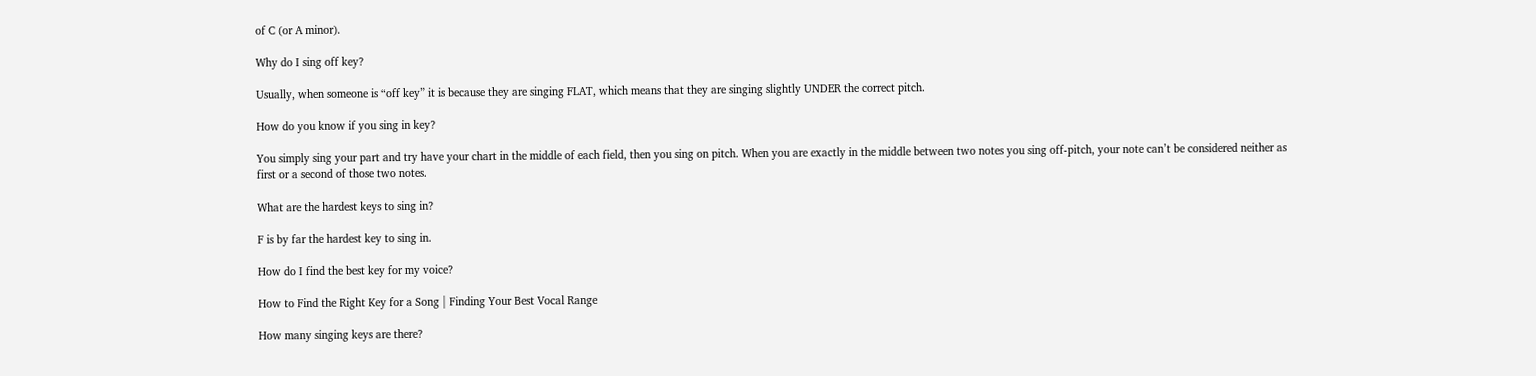of C (or A minor).

Why do I sing off key?

Usually, when someone is “off key” it is because they are singing FLAT, which means that they are singing slightly UNDER the correct pitch.

How do you know if you sing in key?

You simply sing your part and try have your chart in the middle of each field, then you sing on pitch. When you are exactly in the middle between two notes you sing off-pitch, your note can’t be considered neither as first or a second of those two notes.

What are the hardest keys to sing in?

F is by far the hardest key to sing in.

How do I find the best key for my voice?

How to Find the Right Key for a Song | Finding Your Best Vocal Range

How many singing keys are there?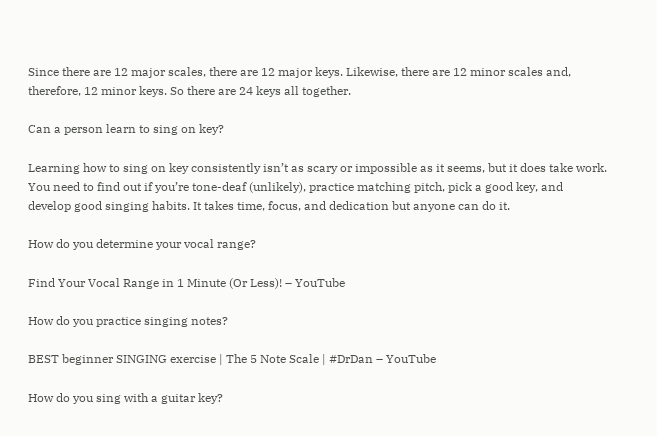Since there are 12 major scales, there are 12 major keys. Likewise, there are 12 minor scales and, therefore, 12 minor keys. So there are 24 keys all together.

Can a person learn to sing on key?

Learning how to sing on key consistently isn’t as scary or impossible as it seems, but it does take work. You need to find out if you’re tone-deaf (unlikely), practice matching pitch, pick a good key, and develop good singing habits. It takes time, focus, and dedication but anyone can do it.

How do you determine your vocal range?

Find Your Vocal Range in 1 Minute (Or Less)! – YouTube

How do you practice singing notes?

BEST beginner SINGING exercise | The 5 Note Scale | #DrDan – YouTube

How do you sing with a guitar key?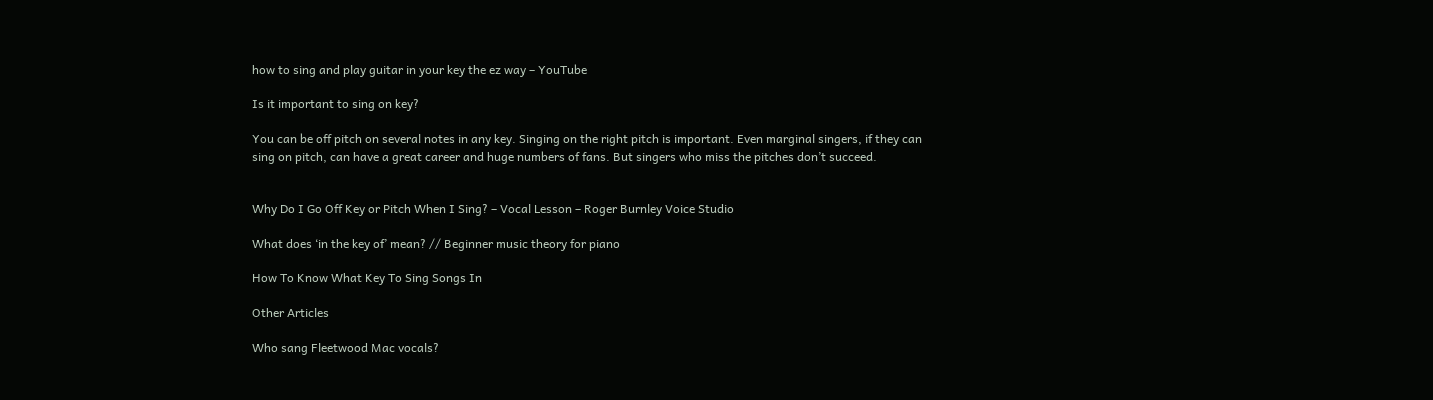how to sing and play guitar in your key the ez way – YouTube

Is it important to sing on key?

You can be off pitch on several notes in any key. Singing on the right pitch is important. Even marginal singers, if they can sing on pitch, can have a great career and huge numbers of fans. But singers who miss the pitches don’t succeed.


Why Do I Go Off Key or Pitch When I Sing? – Vocal Lesson – Roger Burnley Voice Studio

What does ‘in the key of’ mean? // Beginner music theory for piano

How To Know What Key To Sing Songs In

Other Articles

Who sang Fleetwood Mac vocals?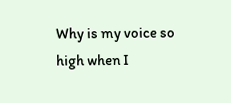Why is my voice so high when I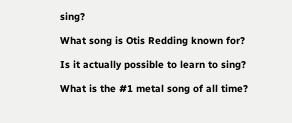sing?

What song is Otis Redding known for?

Is it actually possible to learn to sing?

What is the #1 metal song of all time?